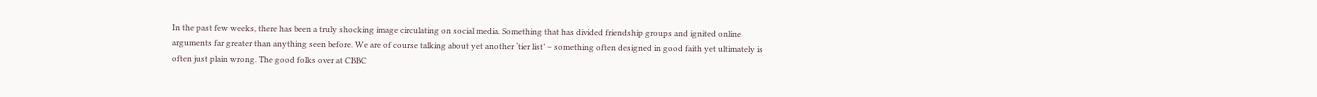In the past few weeks, there has been a truly shocking image circulating on social media. Something that has divided friendship groups and ignited online arguments far greater than anything seen before. We are of course talking about yet another ‘tier list’ – something often designed in good faith yet ultimately is often just plain wrong. The good folks over at CBBC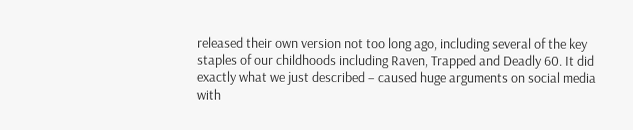released their own version not too long ago, including several of the key staples of our childhoods including Raven, Trapped and Deadly 60. It did exactly what we just described – caused huge arguments on social media with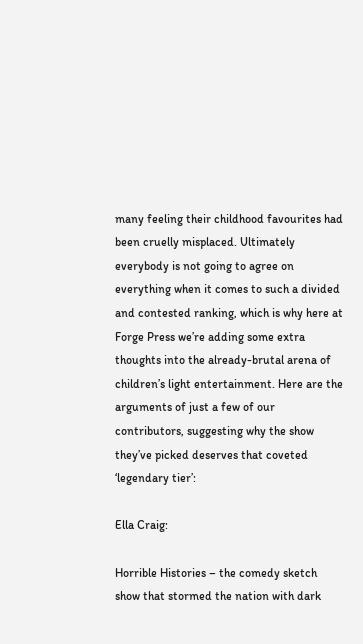many feeling their childhood favourites had been cruelly misplaced. Ultimately everybody is not going to agree on everything when it comes to such a divided and contested ranking, which is why here at Forge Press we’re adding some extra thoughts into the already-brutal arena of children’s light entertainment. Here are the arguments of just a few of our contributors, suggesting why the show they’ve picked deserves that coveted ‘legendary tier’:

Ella Craig:

Horrible Histories – the comedy sketch show that stormed the nation with dark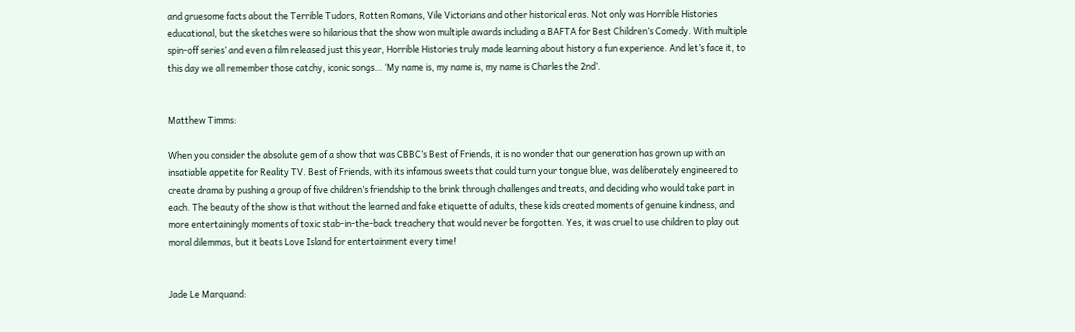and gruesome facts about the Terrible Tudors, Rotten Romans, Vile Victorians and other historical eras. Not only was Horrible Histories educational, but the sketches were so hilarious that the show won multiple awards including a BAFTA for Best Children’s Comedy. With multiple spin-off series’ and even a film released just this year, Horrible Histories truly made learning about history a fun experience. And let’s face it, to this day we all remember those catchy, iconic songs… ‘My name is, my name is, my name is Charles the 2nd’.


Matthew Timms:

When you consider the absolute gem of a show that was CBBC’s Best of Friends, it is no wonder that our generation has grown up with an insatiable appetite for Reality TV. Best of Friends, with its infamous sweets that could turn your tongue blue, was deliberately engineered to create drama by pushing a group of five children’s friendship to the brink through challenges and treats, and deciding who would take part in each. The beauty of the show is that without the learned and fake etiquette of adults, these kids created moments of genuine kindness, and more entertainingly moments of toxic stab-in-the-back treachery that would never be forgotten. Yes, it was cruel to use children to play out moral dilemmas, but it beats Love Island for entertainment every time!


Jade Le Marquand: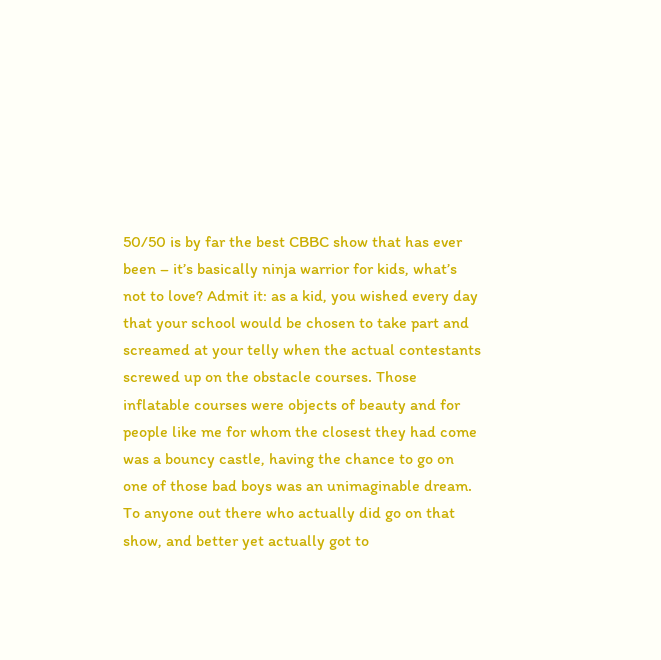50/50 is by far the best CBBC show that has ever been – it’s basically ninja warrior for kids, what’s not to love? Admit it: as a kid, you wished every day that your school would be chosen to take part and screamed at your telly when the actual contestants screwed up on the obstacle courses. Those inflatable courses were objects of beauty and for people like me for whom the closest they had come was a bouncy castle, having the chance to go on one of those bad boys was an unimaginable dream. To anyone out there who actually did go on that show, and better yet actually got to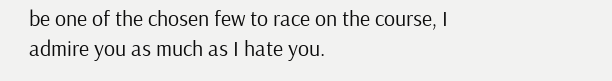be one of the chosen few to race on the course, I admire you as much as I hate you.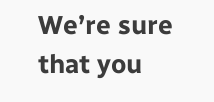We’re sure that you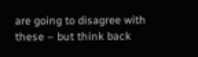are going to disagree with these – but think back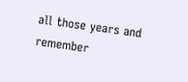all those years and remember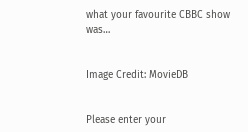what your favourite CBBC show was…


Image Credit: MovieDB


Please enter your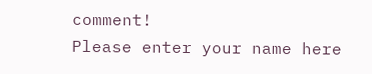comment!
Please enter your name here